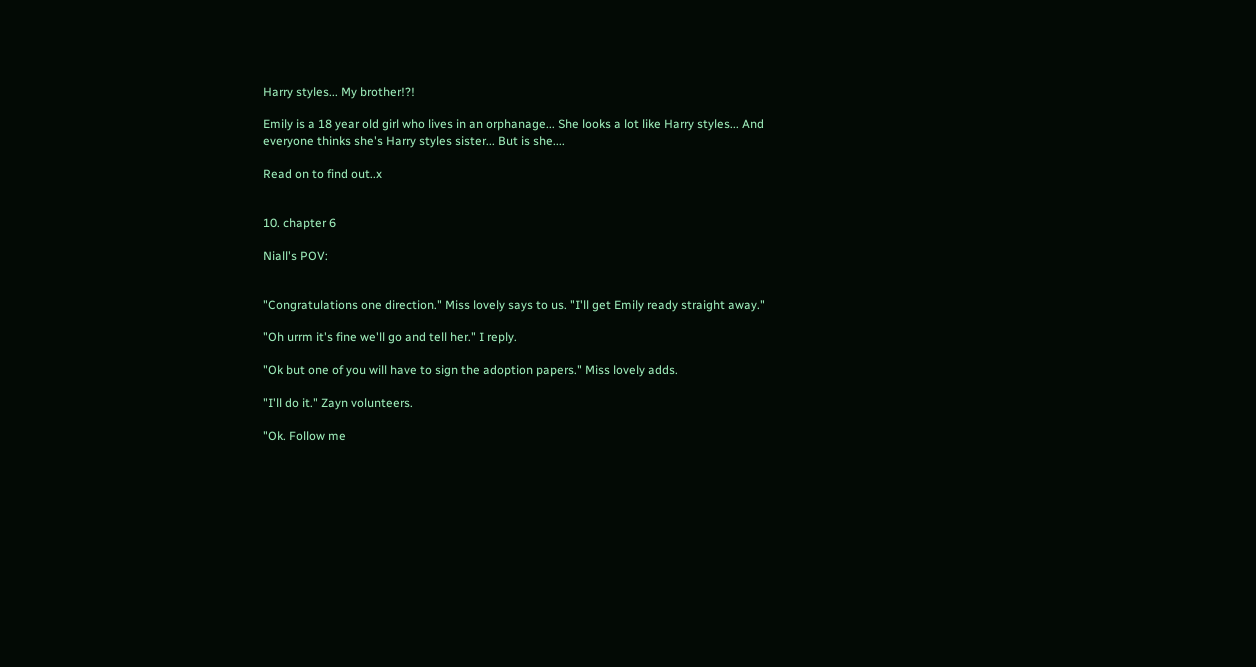Harry styles... My brother!?!

Emily is a 18 year old girl who lives in an orphanage... She looks a lot like Harry styles... And everyone thinks she's Harry styles sister... But is she....

Read on to find out..x


10. chapter 6

Niall's POV:


"Congratulations one direction." Miss lovely says to us. "I'll get Emily ready straight away."

"Oh urrm it's fine we'll go and tell her." I reply.

"Ok but one of you will have to sign the adoption papers." Miss lovely adds.

"I'll do it." Zayn volunteers.

"Ok. Follow me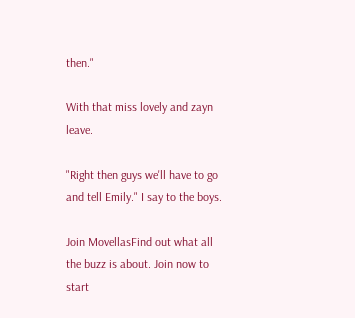then."

With that miss lovely and zayn leave.

"Right then guys we'll have to go and tell Emily." I say to the boys.

Join MovellasFind out what all the buzz is about. Join now to start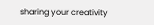sharing your creativity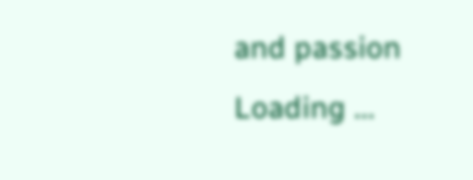and passion
Loading ...